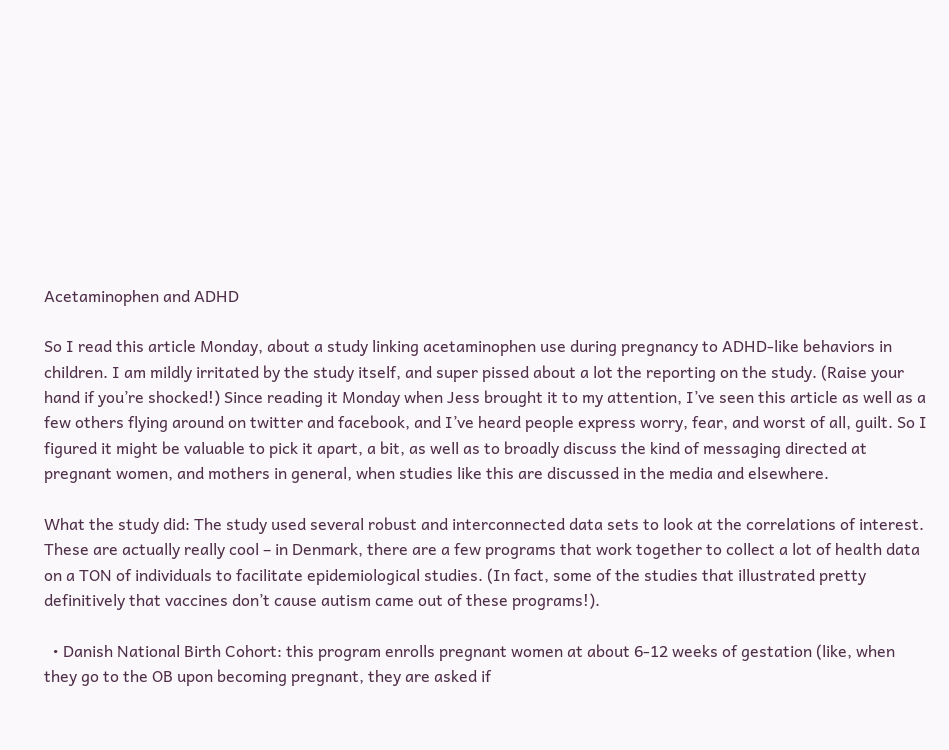Acetaminophen and ADHD

So I read this article Monday, about a study linking acetaminophen use during pregnancy to ADHD-like behaviors in children. I am mildly irritated by the study itself, and super pissed about a lot the reporting on the study. (Raise your hand if you’re shocked!) Since reading it Monday when Jess brought it to my attention, I’ve seen this article as well as a few others flying around on twitter and facebook, and I’ve heard people express worry, fear, and worst of all, guilt. So I figured it might be valuable to pick it apart, a bit, as well as to broadly discuss the kind of messaging directed at pregnant women, and mothers in general, when studies like this are discussed in the media and elsewhere.

What the study did: The study used several robust and interconnected data sets to look at the correlations of interest. These are actually really cool – in Denmark, there are a few programs that work together to collect a lot of health data on a TON of individuals to facilitate epidemiological studies. (In fact, some of the studies that illustrated pretty definitively that vaccines don’t cause autism came out of these programs!).

  • Danish National Birth Cohort: this program enrolls pregnant women at about 6-12 weeks of gestation (like, when they go to the OB upon becoming pregnant, they are asked if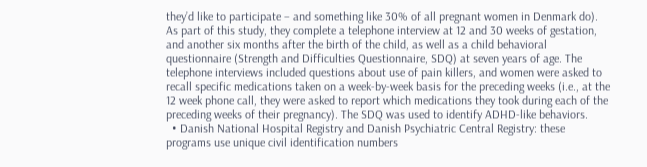they’d like to participate – and something like 30% of all pregnant women in Denmark do). As part of this study, they complete a telephone interview at 12 and 30 weeks of gestation, and another six months after the birth of the child, as well as a child behavioral questionnaire (Strength and Difficulties Questionnaire, SDQ) at seven years of age. The telephone interviews included questions about use of pain killers, and women were asked to recall specific medications taken on a week-by-week basis for the preceding weeks (i.e., at the 12 week phone call, they were asked to report which medications they took during each of the preceding weeks of their pregnancy). The SDQ was used to identify ADHD-like behaviors.
  • Danish National Hospital Registry and Danish Psychiatric Central Registry: these programs use unique civil identification numbers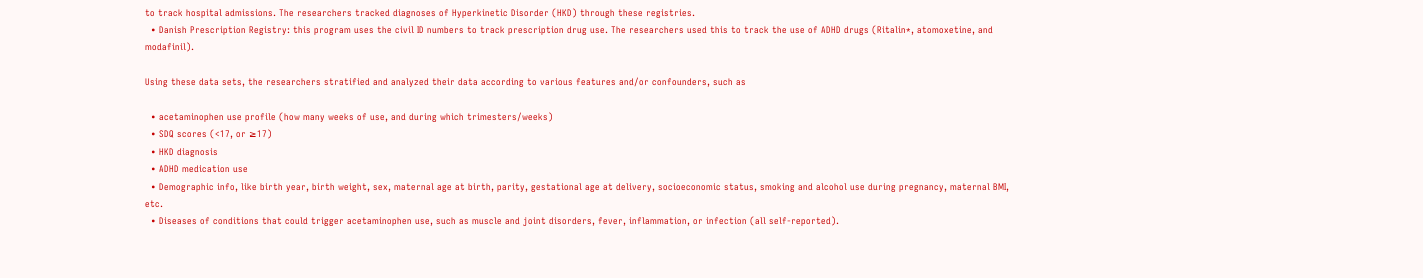to track hospital admissions. The researchers tracked diagnoses of Hyperkinetic Disorder (HKD) through these registries.
  • Danish Prescription Registry: this program uses the civil ID numbers to track prescription drug use. The researchers used this to track the use of ADHD drugs (Ritalin*, atomoxetine, and modafinil).

Using these data sets, the researchers stratified and analyzed their data according to various features and/or confounders, such as

  • acetaminophen use profile (how many weeks of use, and during which trimesters/weeks)
  • SDQ scores (<17, or ≥17)
  • HKD diagnosis
  • ADHD medication use
  • Demographic info, like birth year, birth weight, sex, maternal age at birth, parity, gestational age at delivery, socioeconomic status, smoking and alcohol use during pregnancy, maternal BMI, etc.
  • Diseases of conditions that could trigger acetaminophen use, such as muscle and joint disorders, fever, inflammation, or infection (all self-reported).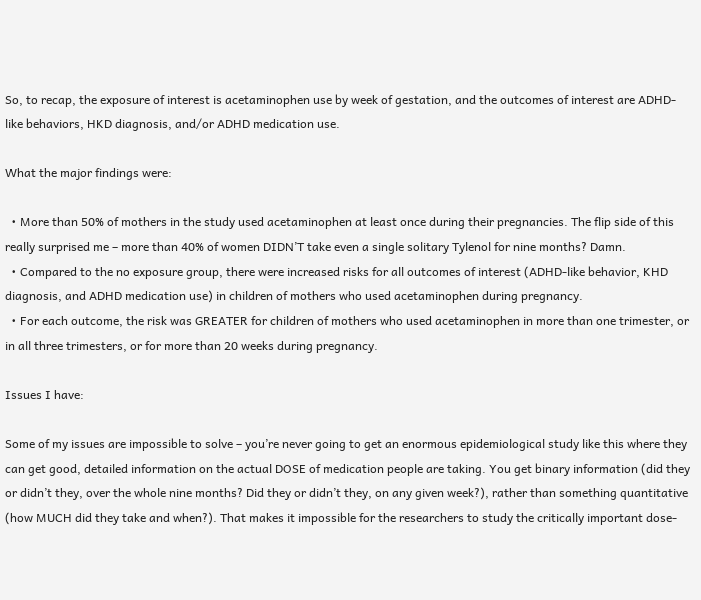So, to recap, the exposure of interest is acetaminophen use by week of gestation, and the outcomes of interest are ADHD-like behaviors, HKD diagnosis, and/or ADHD medication use.

What the major findings were:

  • More than 50% of mothers in the study used acetaminophen at least once during their pregnancies. The flip side of this really surprised me – more than 40% of women DIDN’T take even a single solitary Tylenol for nine months? Damn.
  • Compared to the no exposure group, there were increased risks for all outcomes of interest (ADHD-like behavior, KHD diagnosis, and ADHD medication use) in children of mothers who used acetaminophen during pregnancy.
  • For each outcome, the risk was GREATER for children of mothers who used acetaminophen in more than one trimester, or in all three trimesters, or for more than 20 weeks during pregnancy.

Issues I have:

Some of my issues are impossible to solve – you’re never going to get an enormous epidemiological study like this where they can get good, detailed information on the actual DOSE of medication people are taking. You get binary information (did they or didn’t they, over the whole nine months? Did they or didn’t they, on any given week?), rather than something quantitative (how MUCH did they take and when?). That makes it impossible for the researchers to study the critically important dose-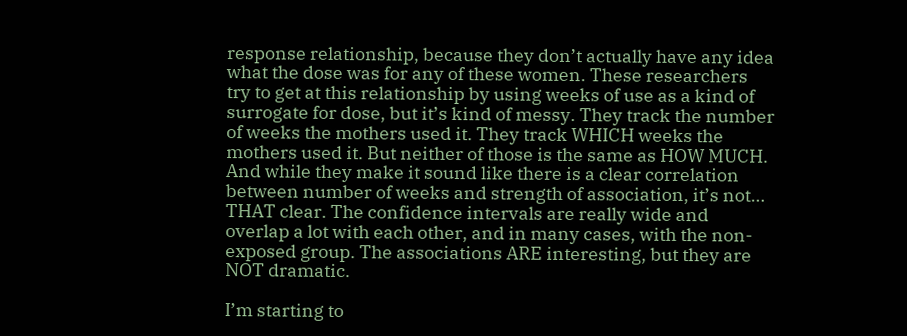response relationship, because they don’t actually have any idea what the dose was for any of these women. These researchers try to get at this relationship by using weeks of use as a kind of surrogate for dose, but it’s kind of messy. They track the number of weeks the mothers used it. They track WHICH weeks the mothers used it. But neither of those is the same as HOW MUCH. And while they make it sound like there is a clear correlation between number of weeks and strength of association, it’s not… THAT clear. The confidence intervals are really wide and overlap a lot with each other, and in many cases, with the non-exposed group. The associations ARE interesting, but they are NOT dramatic.

I’m starting to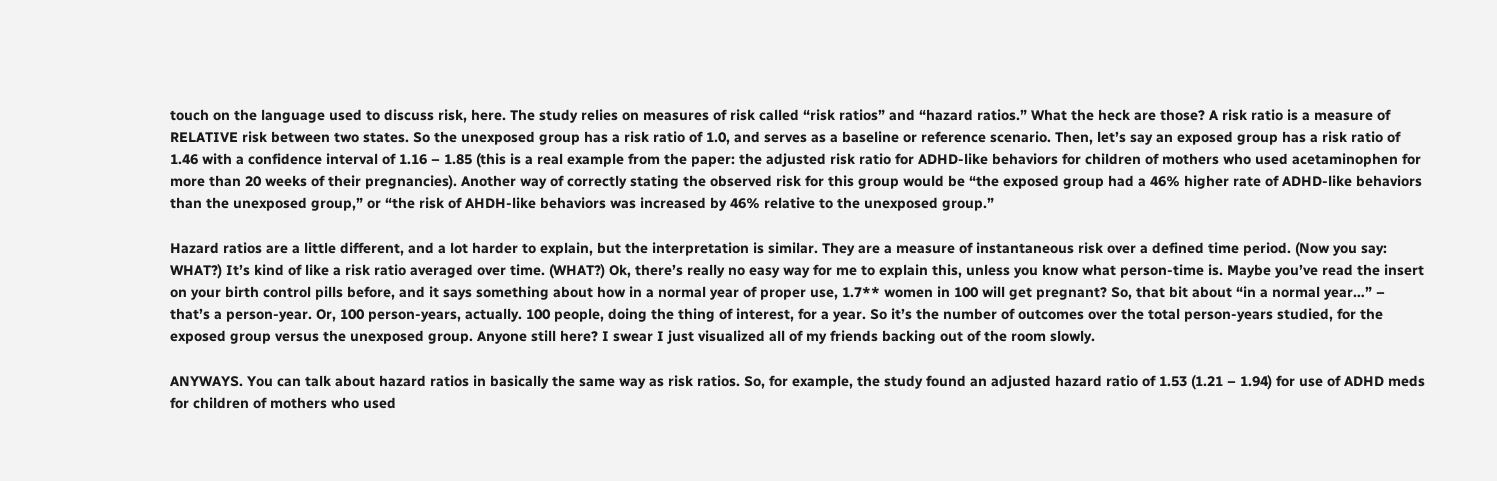touch on the language used to discuss risk, here. The study relies on measures of risk called “risk ratios” and “hazard ratios.” What the heck are those? A risk ratio is a measure of RELATIVE risk between two states. So the unexposed group has a risk ratio of 1.0, and serves as a baseline or reference scenario. Then, let’s say an exposed group has a risk ratio of 1.46 with a confidence interval of 1.16 – 1.85 (this is a real example from the paper: the adjusted risk ratio for ADHD-like behaviors for children of mothers who used acetaminophen for more than 20 weeks of their pregnancies). Another way of correctly stating the observed risk for this group would be “the exposed group had a 46% higher rate of ADHD-like behaviors than the unexposed group,” or “the risk of AHDH-like behaviors was increased by 46% relative to the unexposed group.”

Hazard ratios are a little different, and a lot harder to explain, but the interpretation is similar. They are a measure of instantaneous risk over a defined time period. (Now you say: WHAT?) It’s kind of like a risk ratio averaged over time. (WHAT?) Ok, there’s really no easy way for me to explain this, unless you know what person-time is. Maybe you’ve read the insert on your birth control pills before, and it says something about how in a normal year of proper use, 1.7** women in 100 will get pregnant? So, that bit about “in a normal year…” – that’s a person-year. Or, 100 person-years, actually. 100 people, doing the thing of interest, for a year. So it’s the number of outcomes over the total person-years studied, for the exposed group versus the unexposed group. Anyone still here? I swear I just visualized all of my friends backing out of the room slowly.

ANYWAYS. You can talk about hazard ratios in basically the same way as risk ratios. So, for example, the study found an adjusted hazard ratio of 1.53 (1.21 – 1.94) for use of ADHD meds for children of mothers who used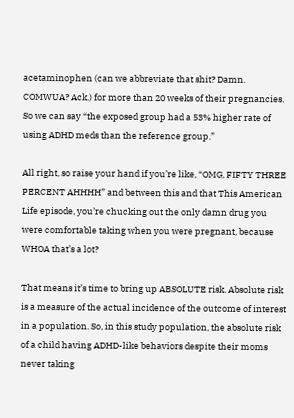acetaminophen (can we abbreviate that shit? Damn. COMWUA? Ack.) for more than 20 weeks of their pregnancies. So we can say “the exposed group had a 53% higher rate of using ADHD meds than the reference group.”

All right, so raise your hand if you’re like, “OMG, FIFTY THREE PERCENT AHHHH” and between this and that This American Life episode, you’re chucking out the only damn drug you were comfortable taking when you were pregnant, because WHOA that’s a lot?

That means it’s time to bring up ABSOLUTE risk. Absolute risk is a measure of the actual incidence of the outcome of interest in a population. So, in this study population, the absolute risk of a child having ADHD-like behaviors despite their moms never taking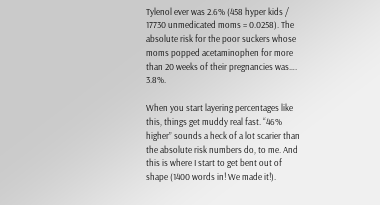Tylenol ever was 2.6% (458 hyper kids / 17730 unmedicated moms = 0.0258). The absolute risk for the poor suckers whose moms popped acetaminophen for more than 20 weeks of their pregnancies was…. 3.8%.

When you start layering percentages like this, things get muddy real fast. “46% higher” sounds a heck of a lot scarier than the absolute risk numbers do, to me. And this is where I start to get bent out of shape (1400 words in! We made it!).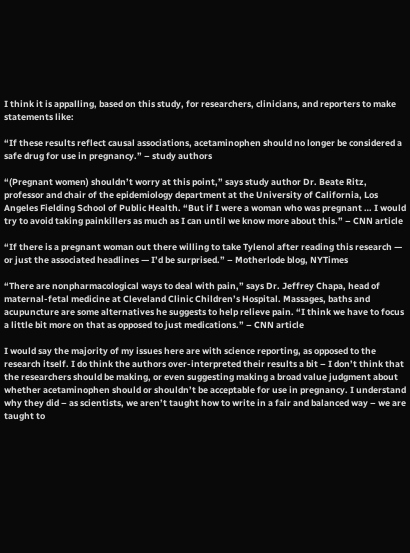I think it is appalling, based on this study, for researchers, clinicians, and reporters to make statements like:

“If these results reflect causal associations, acetaminophen should no longer be considered a safe drug for use in pregnancy.” – study authors

“(Pregnant women) shouldn’t worry at this point,” says study author Dr. Beate Ritz, professor and chair of the epidemiology department at the University of California, Los Angeles Fielding School of Public Health. “But if I were a woman who was pregnant … I would try to avoid taking painkillers as much as I can until we know more about this.” – CNN article

“If there is a pregnant woman out there willing to take Tylenol after reading this research — or just the associated headlines — I’d be surprised.” – Motherlode blog, NYTimes

“There are nonpharmacological ways to deal with pain,” says Dr. Jeffrey Chapa, head of maternal-fetal medicine at Cleveland Clinic Children’s Hospital. Massages, baths and acupuncture are some alternatives he suggests to help relieve pain. “I think we have to focus a little bit more on that as opposed to just medications.” – CNN article

I would say the majority of my issues here are with science reporting, as opposed to the research itself. I do think the authors over-interpreted their results a bit – I don’t think that the researchers should be making, or even suggesting making a broad value judgment about whether acetaminophen should or shouldn’t be acceptable for use in pregnancy. I understand why they did – as scientists, we aren’t taught how to write in a fair and balanced way – we are taught to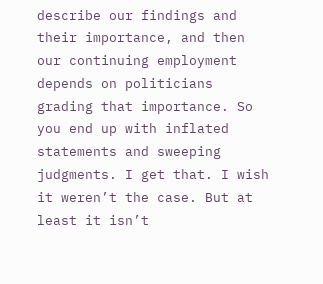describe our findings and their importance, and then our continuing employment depends on politicians grading that importance. So you end up with inflated statements and sweeping judgments. I get that. I wish it weren’t the case. But at least it isn’t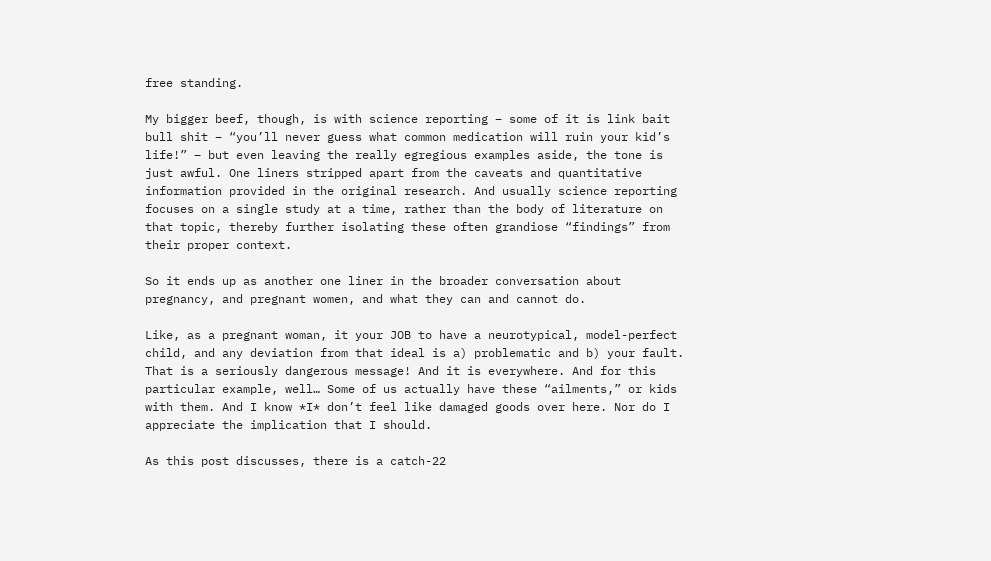free standing.

My bigger beef, though, is with science reporting – some of it is link bait bull shit – “you’ll never guess what common medication will ruin your kid’s life!” – but even leaving the really egregious examples aside, the tone is just awful. One liners stripped apart from the caveats and quantitative information provided in the original research. And usually science reporting focuses on a single study at a time, rather than the body of literature on that topic, thereby further isolating these often grandiose “findings” from their proper context.

So it ends up as another one liner in the broader conversation about pregnancy, and pregnant women, and what they can and cannot do.

Like, as a pregnant woman, it your JOB to have a neurotypical, model-perfect child, and any deviation from that ideal is a) problematic and b) your fault. That is a seriously dangerous message! And it is everywhere. And for this particular example, well… Some of us actually have these “ailments,” or kids with them. And I know *I* don’t feel like damaged goods over here. Nor do I appreciate the implication that I should.

As this post discusses, there is a catch-22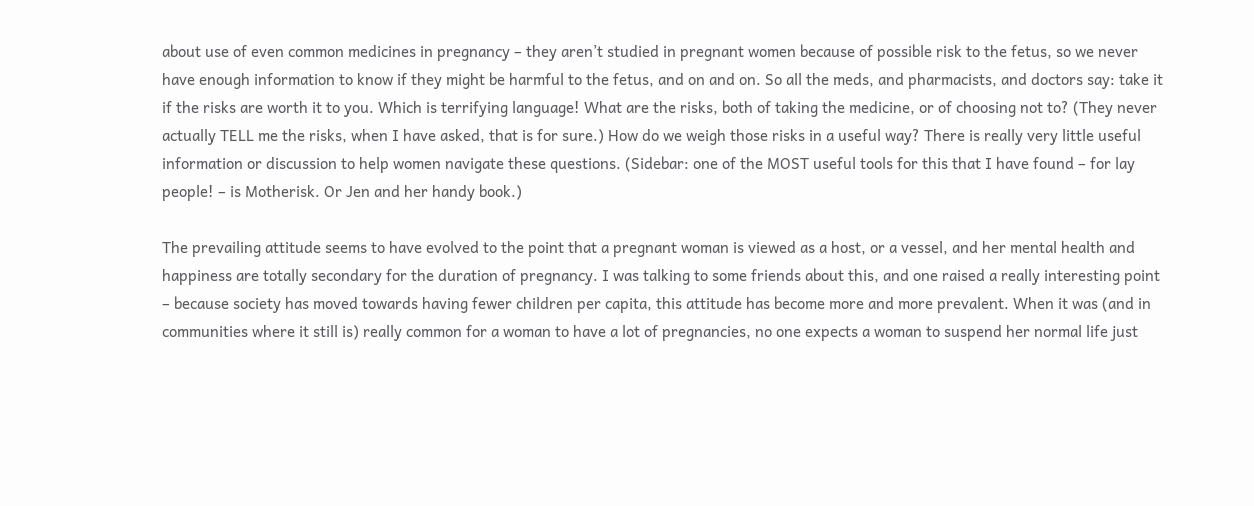about use of even common medicines in pregnancy – they aren’t studied in pregnant women because of possible risk to the fetus, so we never have enough information to know if they might be harmful to the fetus, and on and on. So all the meds, and pharmacists, and doctors say: take it if the risks are worth it to you. Which is terrifying language! What are the risks, both of taking the medicine, or of choosing not to? (They never actually TELL me the risks, when I have asked, that is for sure.) How do we weigh those risks in a useful way? There is really very little useful information or discussion to help women navigate these questions. (Sidebar: one of the MOST useful tools for this that I have found – for lay people! – is Motherisk. Or Jen and her handy book.)

The prevailing attitude seems to have evolved to the point that a pregnant woman is viewed as a host, or a vessel, and her mental health and happiness are totally secondary for the duration of pregnancy. I was talking to some friends about this, and one raised a really interesting point – because society has moved towards having fewer children per capita, this attitude has become more and more prevalent. When it was (and in communities where it still is) really common for a woman to have a lot of pregnancies, no one expects a woman to suspend her normal life just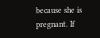because she is pregnant. If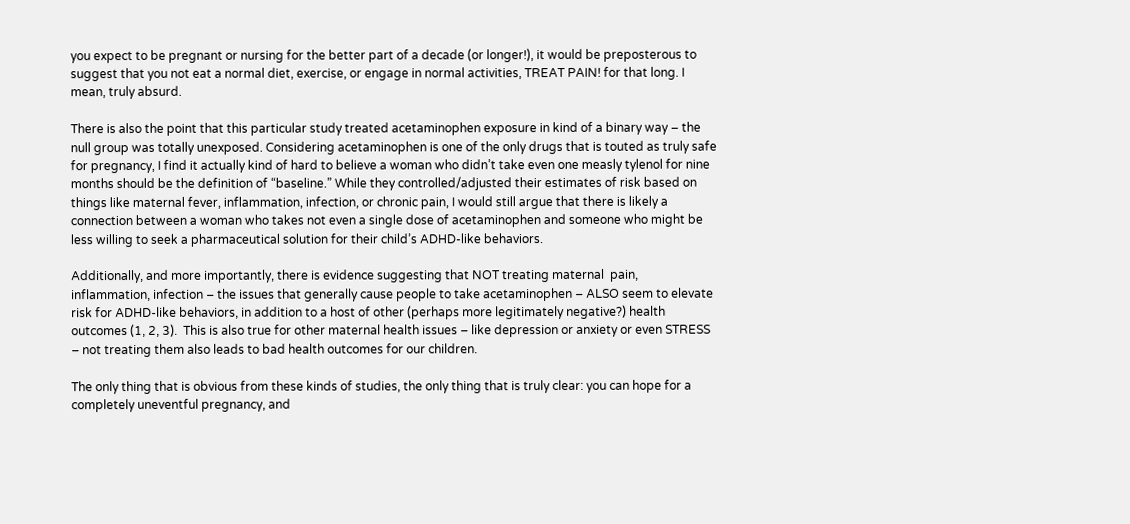you expect to be pregnant or nursing for the better part of a decade (or longer!), it would be preposterous to suggest that you not eat a normal diet, exercise, or engage in normal activities, TREAT PAIN! for that long. I mean, truly absurd.

There is also the point that this particular study treated acetaminophen exposure in kind of a binary way – the null group was totally unexposed. Considering acetaminophen is one of the only drugs that is touted as truly safe for pregnancy, I find it actually kind of hard to believe a woman who didn’t take even one measly tylenol for nine months should be the definition of “baseline.” While they controlled/adjusted their estimates of risk based on things like maternal fever, inflammation, infection, or chronic pain, I would still argue that there is likely a connection between a woman who takes not even a single dose of acetaminophen and someone who might be less willing to seek a pharmaceutical solution for their child’s ADHD-like behaviors.

Additionally, and more importantly, there is evidence suggesting that NOT treating maternal  pain, inflammation, infection – the issues that generally cause people to take acetaminophen – ALSO seem to elevate risk for ADHD-like behaviors, in addition to a host of other (perhaps more legitimately negative?) health outcomes (1, 2, 3).  This is also true for other maternal health issues – like depression or anxiety or even STRESS – not treating them also leads to bad health outcomes for our children.

The only thing that is obvious from these kinds of studies, the only thing that is truly clear: you can hope for a completely uneventful pregnancy, and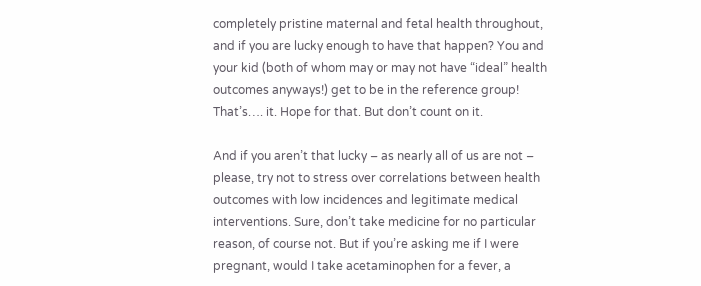completely pristine maternal and fetal health throughout, and if you are lucky enough to have that happen? You and your kid (both of whom may or may not have “ideal” health outcomes anyways!) get to be in the reference group! That’s…. it. Hope for that. But don’t count on it.

And if you aren’t that lucky – as nearly all of us are not – please, try not to stress over correlations between health outcomes with low incidences and legitimate medical interventions. Sure, don’t take medicine for no particular reason, of course not. But if you’re asking me if I were pregnant, would I take acetaminophen for a fever, a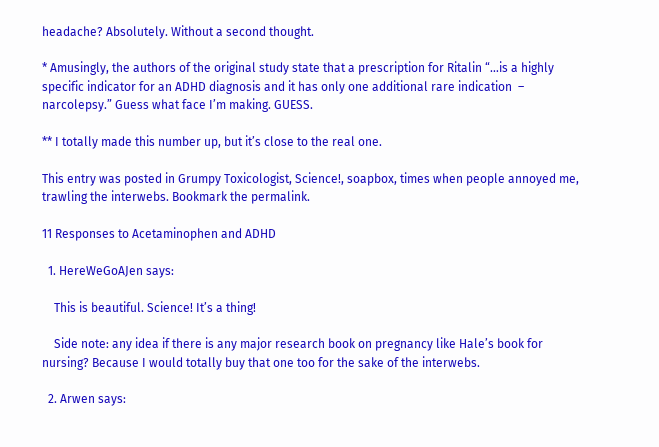headache? Absolutely. Without a second thought.

* Amusingly, the authors of the original study state that a prescription for Ritalin “…is a highly specific indicator for an ADHD diagnosis and it has only one additional rare indication  – narcolepsy.” Guess what face I’m making. GUESS.

** I totally made this number up, but it’s close to the real one.

This entry was posted in Grumpy Toxicologist, Science!, soapbox, times when people annoyed me, trawling the interwebs. Bookmark the permalink.

11 Responses to Acetaminophen and ADHD

  1. HereWeGoAJen says:

    This is beautiful. Science! It’s a thing!

    Side note: any idea if there is any major research book on pregnancy like Hale’s book for nursing? Because I would totally buy that one too for the sake of the interwebs.

  2. Arwen says: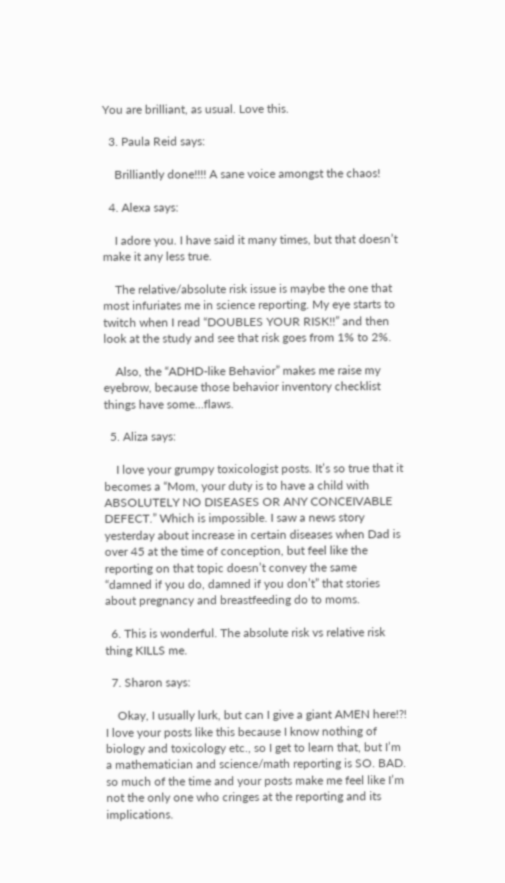You are brilliant, as usual. Love this.

  3. Paula Reid says:

    Brilliantly done!!!! A sane voice amongst the chaos!

  4. Alexa says:

    I adore you. I have said it many times, but that doesn’t make it any less true.

    The relative/absolute risk issue is maybe the one that most infuriates me in science reporting. My eye starts to twitch when I read “DOUBLES YOUR RISK!!” and then look at the study and see that risk goes from 1% to 2%.

    Also, the “ADHD-like Behavior” makes me raise my eyebrow, because those behavior inventory checklist things have some…flaws.

  5. Aliza says:

    I love your grumpy toxicologist posts. It’s so true that it becomes a “Mom, your duty is to have a child with ABSOLUTELY NO DISEASES OR ANY CONCEIVABLE DEFECT.” Which is impossible. I saw a news story yesterday about increase in certain diseases when Dad is over 45 at the time of conception, but feel like the reporting on that topic doesn’t convey the same “damned if you do, damned if you don’t” that stories about pregnancy and breastfeeding do to moms.

  6. This is wonderful. The absolute risk vs relative risk thing KILLS me.

  7. Sharon says:

    Okay, I usually lurk, but can I give a giant AMEN here!?! I love your posts like this because I know nothing of biology and toxicology etc., so I get to learn that, but I’m a mathematician and science/math reporting is SO. BAD. so much of the time and your posts make me feel like I’m not the only one who cringes at the reporting and its implications.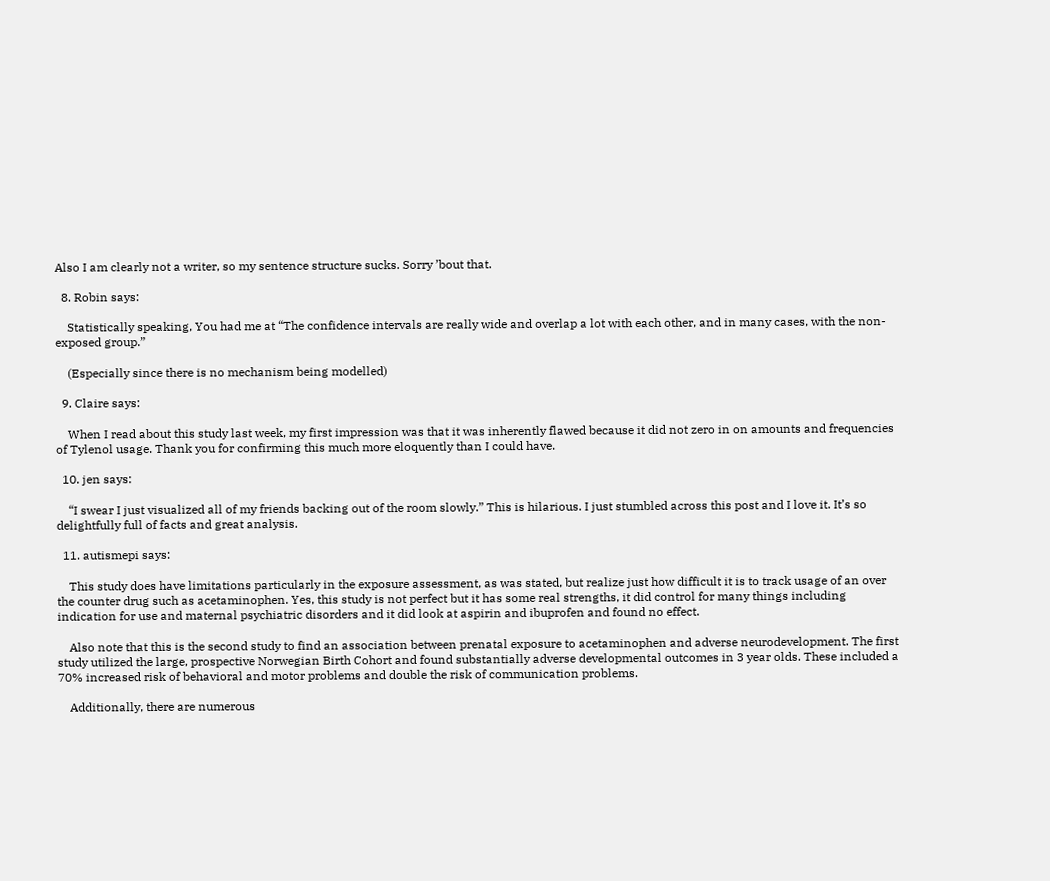Also I am clearly not a writer, so my sentence structure sucks. Sorry ’bout that.

  8. Robin says:

    Statistically speaking, You had me at “The confidence intervals are really wide and overlap a lot with each other, and in many cases, with the non-exposed group.”

    (Especially since there is no mechanism being modelled)

  9. Claire says:

    When I read about this study last week, my first impression was that it was inherently flawed because it did not zero in on amounts and frequencies of Tylenol usage. Thank you for confirming this much more eloquently than I could have.

  10. jen says:

    “I swear I just visualized all of my friends backing out of the room slowly.” This is hilarious. I just stumbled across this post and I love it. It’s so delightfully full of facts and great analysis.

  11. autismepi says:

    This study does have limitations particularly in the exposure assessment, as was stated, but realize just how difficult it is to track usage of an over the counter drug such as acetaminophen. Yes, this study is not perfect but it has some real strengths, it did control for many things including indication for use and maternal psychiatric disorders and it did look at aspirin and ibuprofen and found no effect.

    Also note that this is the second study to find an association between prenatal exposure to acetaminophen and adverse neurodevelopment. The first study utilized the large, prospective Norwegian Birth Cohort and found substantially adverse developmental outcomes in 3 year olds. These included a 70% increased risk of behavioral and motor problems and double the risk of communication problems.

    Additionally, there are numerous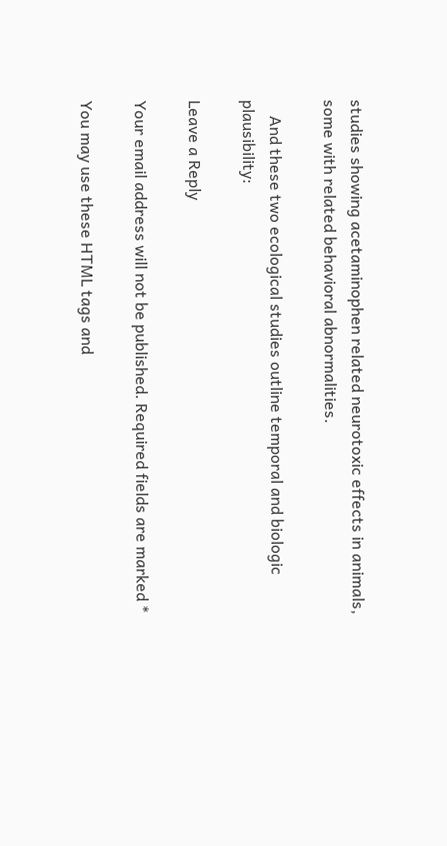studies showing acetaminophen related neurotoxic effects in animals, some with related behavioral abnormalities.

    And these two ecological studies outline temporal and biologic plausibility:

Leave a Reply

Your email address will not be published. Required fields are marked *

You may use these HTML tags and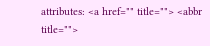attributes: <a href="" title=""> <abbr title="">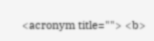<acronym title=""> <b>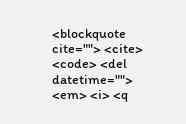<blockquote cite=""> <cite> <code> <del datetime=""> <em> <i> <q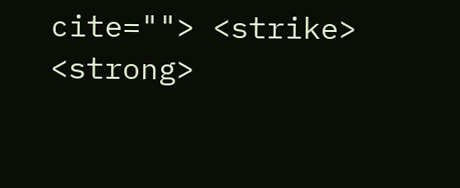cite=""> <strike> <strong>